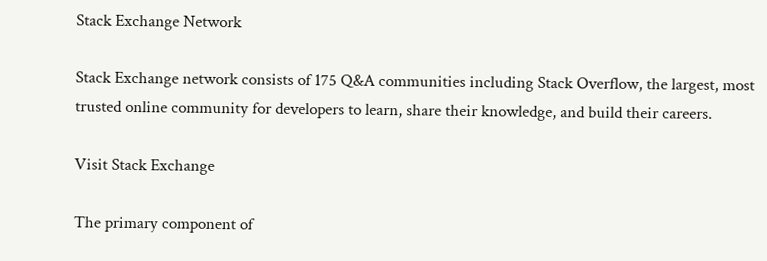Stack Exchange Network

Stack Exchange network consists of 175 Q&A communities including Stack Overflow, the largest, most trusted online community for developers to learn, share their knowledge, and build their careers.

Visit Stack Exchange

The primary component of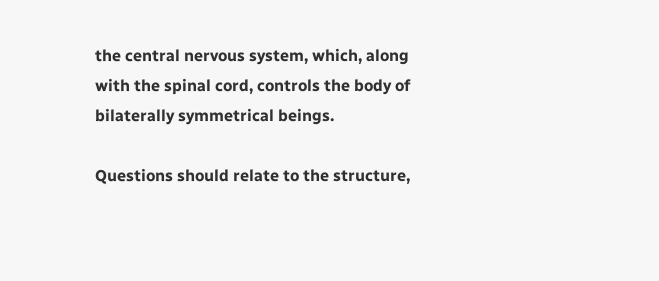the central nervous system, which, along with the spinal cord, controls the body of bilaterally symmetrical beings.

Questions should relate to the structure,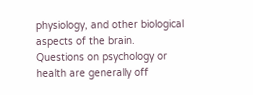physiology, and other biological aspects of the brain. Questions on psychology or health are generally off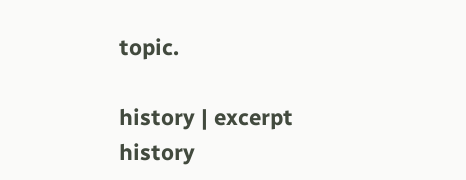topic.

history | excerpt history